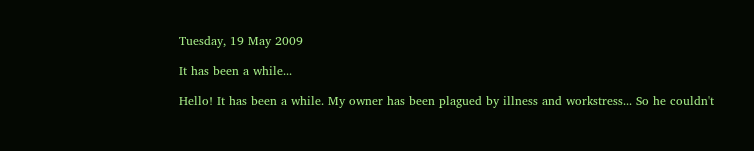Tuesday, 19 May 2009

It has been a while...

Hello! It has been a while. My owner has been plagued by illness and workstress... So he couldn't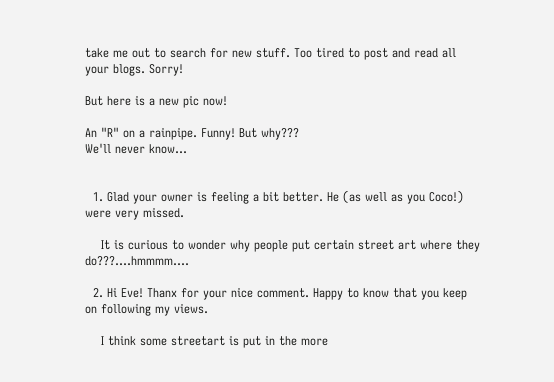take me out to search for new stuff. Too tired to post and read all your blogs. Sorry!

But here is a new pic now!

An "R" on a rainpipe. Funny! But why???
We'll never know...


  1. Glad your owner is feeling a bit better. He (as well as you Coco!) were very missed.

    It is curious to wonder why people put certain street art where they do???....hmmmm....

  2. Hi Eve! Thanx for your nice comment. Happy to know that you keep on following my views.

    I think some streetart is put in the more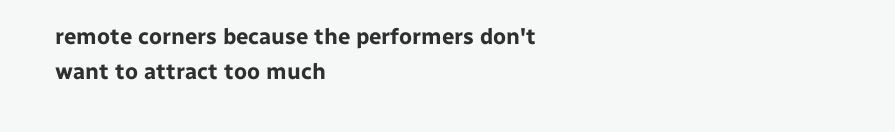remote corners because the performers don't want to attract too much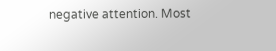negative attention. Most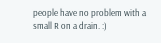people have no problem with a small R on a drain. :)